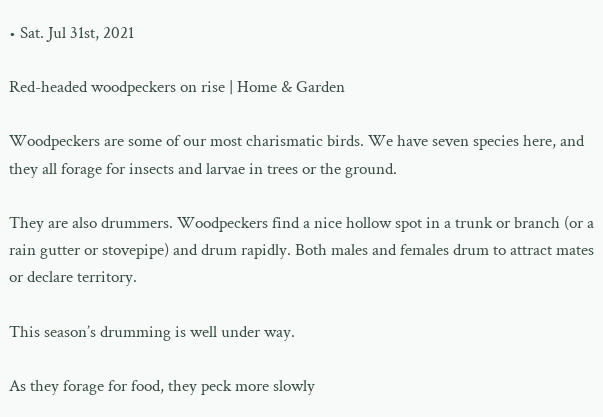• Sat. Jul 31st, 2021

Red-headed woodpeckers on rise | Home & Garden

Woodpeckers are some of our most charismatic birds. We have seven species here, and they all forage for insects and larvae in trees or the ground.

They are also drummers. Woodpeckers find a nice hollow spot in a trunk or branch (or a rain gutter or stovepipe) and drum rapidly. Both males and females drum to attract mates or declare territory.

This season’s drumming is well under way.

As they forage for food, they peck more slowly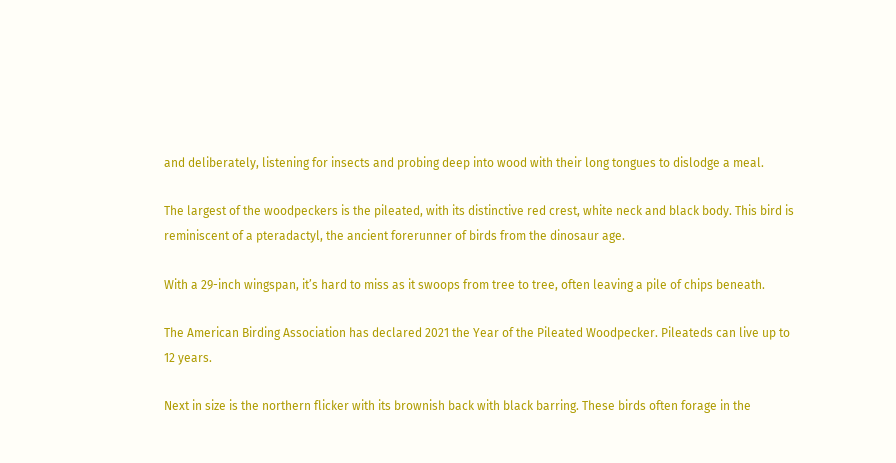and deliberately, listening for insects and probing deep into wood with their long tongues to dislodge a meal.

The largest of the woodpeckers is the pileated, with its distinctive red crest, white neck and black body. This bird is reminiscent of a pteradactyl, the ancient forerunner of birds from the dinosaur age.

With a 29-inch wingspan, it’s hard to miss as it swoops from tree to tree, often leaving a pile of chips beneath.

The American Birding Association has declared 2021 the Year of the Pileated Woodpecker. Pileateds can live up to 12 years.

Next in size is the northern flicker with its brownish back with black barring. These birds often forage in the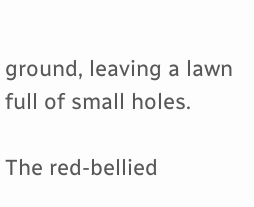ground, leaving a lawn full of small holes.

The red-bellied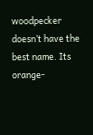woodpecker doesn’t have the best name. Its orange-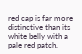red cap is far more distinctive than its white belly with a pale red patch.